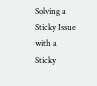Solving a Sticky Issue with a Sticky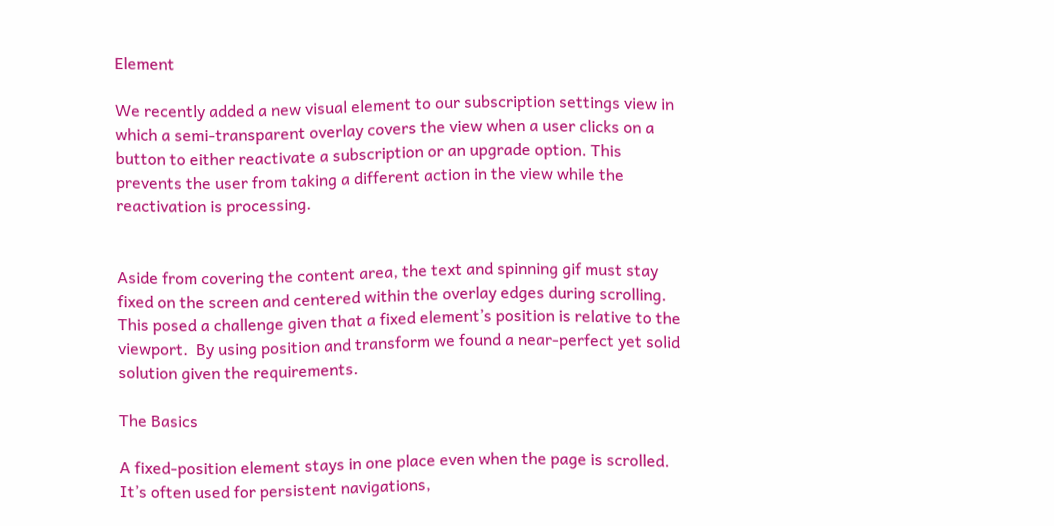Element

We recently added a new visual element to our subscription settings view in which a semi-transparent overlay covers the view when a user clicks on a button to either reactivate a subscription or an upgrade option. This prevents the user from taking a different action in the view while the reactivation is processing.


Aside from covering the content area, the text and spinning gif must stay fixed on the screen and centered within the overlay edges during scrolling. This posed a challenge given that a fixed element’s position is relative to the viewport.  By using position and transform we found a near-perfect yet solid solution given the requirements.

The Basics

A fixed-position element stays in one place even when the page is scrolled. It’s often used for persistent navigations,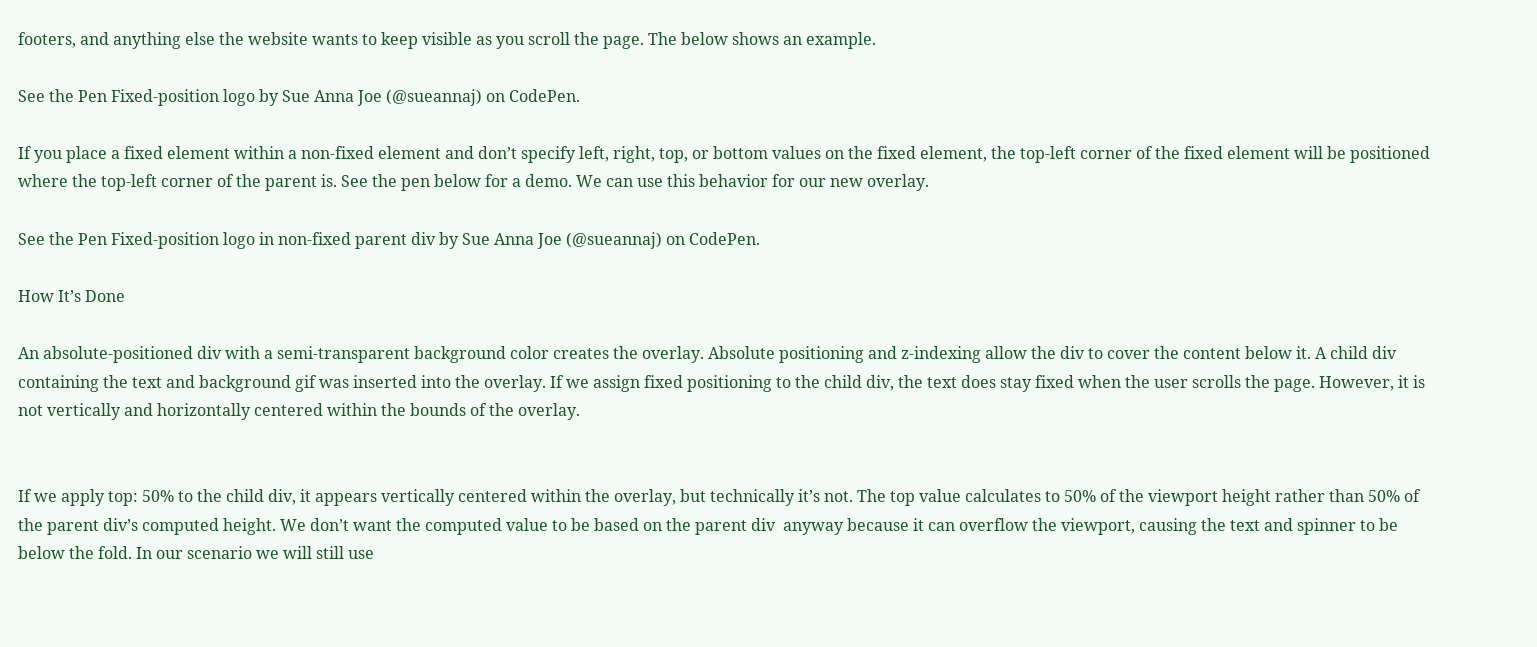footers, and anything else the website wants to keep visible as you scroll the page. The below shows an example.

See the Pen Fixed-position logo by Sue Anna Joe (@sueannaj) on CodePen.

If you place a fixed element within a non-fixed element and don’t specify left, right, top, or bottom values on the fixed element, the top-left corner of the fixed element will be positioned where the top-left corner of the parent is. See the pen below for a demo. We can use this behavior for our new overlay.

See the Pen Fixed-position logo in non-fixed parent div by Sue Anna Joe (@sueannaj) on CodePen.

How It’s Done

An absolute-positioned div with a semi-transparent background color creates the overlay. Absolute positioning and z-indexing allow the div to cover the content below it. A child div containing the text and background gif was inserted into the overlay. If we assign fixed positioning to the child div, the text does stay fixed when the user scrolls the page. However, it is not vertically and horizontally centered within the bounds of the overlay.


If we apply top: 50% to the child div, it appears vertically centered within the overlay, but technically it’s not. The top value calculates to 50% of the viewport height rather than 50% of the parent div’s computed height. We don’t want the computed value to be based on the parent div  anyway because it can overflow the viewport, causing the text and spinner to be below the fold. In our scenario we will still use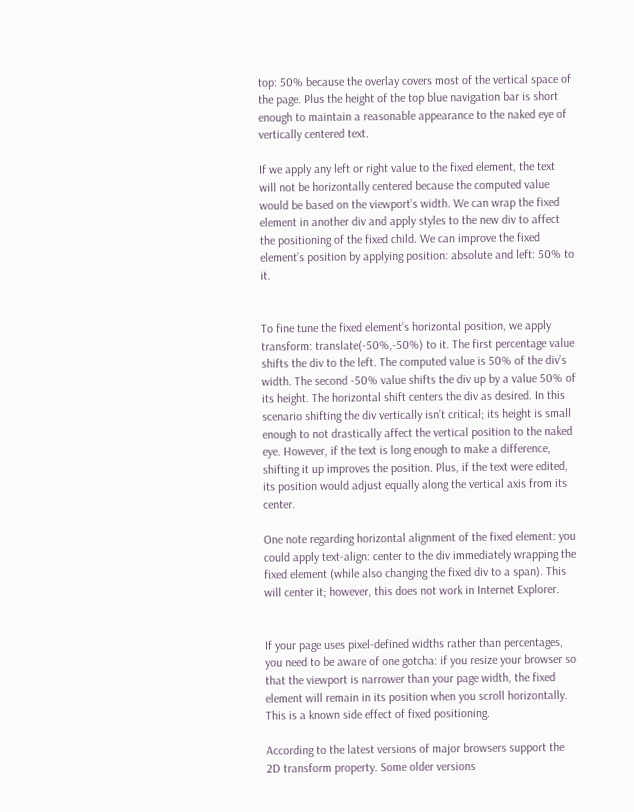top: 50% because the overlay covers most of the vertical space of the page. Plus the height of the top blue navigation bar is short enough to maintain a reasonable appearance to the naked eye of vertically centered text.

If we apply any left or right value to the fixed element, the text will not be horizontally centered because the computed value would be based on the viewport’s width. We can wrap the fixed element in another div and apply styles to the new div to affect the positioning of the fixed child. We can improve the fixed element’s position by applying position: absolute and left: 50% to it.


To fine tune the fixed element’s horizontal position, we apply transform: translate(-50%,-50%) to it. The first percentage value shifts the div to the left. The computed value is 50% of the div’s width. The second -50% value shifts the div up by a value 50% of its height. The horizontal shift centers the div as desired. In this scenario shifting the div vertically isn’t critical; its height is small enough to not drastically affect the vertical position to the naked eye. However, if the text is long enough to make a difference, shifting it up improves the position. Plus, if the text were edited, its position would adjust equally along the vertical axis from its center.

One note regarding horizontal alignment of the fixed element: you could apply text-align: center to the div immediately wrapping the fixed element (while also changing the fixed div to a span). This will center it; however, this does not work in Internet Explorer.


If your page uses pixel-defined widths rather than percentages, you need to be aware of one gotcha: if you resize your browser so that the viewport is narrower than your page width, the fixed element will remain in its position when you scroll horizontally. This is a known side effect of fixed positioning.

According to the latest versions of major browsers support the 2D transform property. Some older versions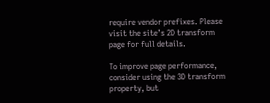require vendor prefixes. Please visit the site’s 2D transform page for full details.

To improve page performance, consider using the 3D transform property, but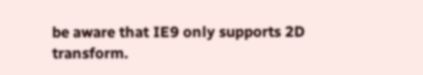be aware that IE9 only supports 2D transform.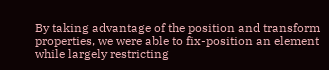By taking advantage of the position and transform properties, we were able to fix-position an element while largely restricting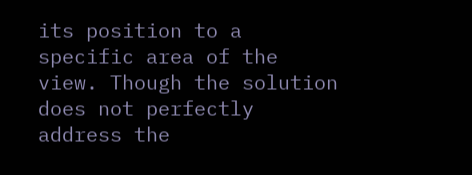its position to a specific area of the view. Though the solution does not perfectly address the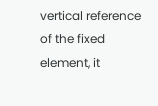vertical reference of the fixed element, it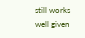still works well given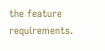the feature requirements.